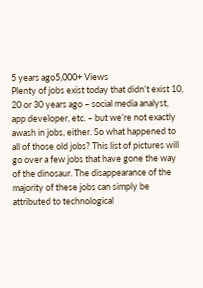5 years ago5,000+ Views
Plenty of jobs exist today that didn’t exist 10, 20 or 30 years ago – social media analyst, app developer, etc. – but we’re not exactly awash in jobs, either. So what happened to all of those old jobs? This list of pictures will go over a few jobs that have gone the way of the dinosaur. The disappearance of the majority of these jobs can simply be attributed to technological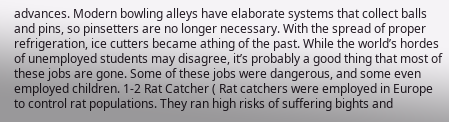advances. Modern bowling alleys have elaborate systems that collect balls and pins, so pinsetters are no longer necessary. With the spread of proper refrigeration, ice cutters became athing of the past. While the world’s hordes of unemployed students may disagree, it’s probably a good thing that most of these jobs are gone. Some of these jobs were dangerous, and some even employed children. 1-2 Rat Catcher ( Rat catchers were employed in Europe to control rat populations. They ran high risks of suffering bights and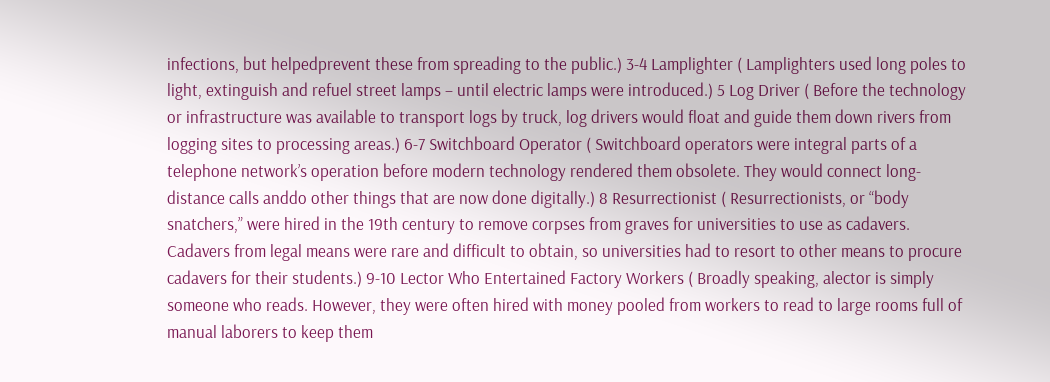infections, but helpedprevent these from spreading to the public.) 3-4 Lamplighter ( Lamplighters used long poles to light, extinguish and refuel street lamps – until electric lamps were introduced.) 5 Log Driver ( Before the technology or infrastructure was available to transport logs by truck, log drivers would float and guide them down rivers from logging sites to processing areas.) 6-7 Switchboard Operator ( Switchboard operators were integral parts of a telephone network’s operation before modern technology rendered them obsolete. They would connect long-distance calls anddo other things that are now done digitally.) 8 Resurrectionist ( Resurrectionists, or “body snatchers,” were hired in the 19th century to remove corpses from graves for universities to use as cadavers. Cadavers from legal means were rare and difficult to obtain, so universities had to resort to other means to procure cadavers for their students.) 9-10 Lector Who Entertained Factory Workers ( Broadly speaking, alector is simply someone who reads. However, they were often hired with money pooled from workers to read to large rooms full of manual laborers to keep them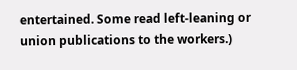entertained. Some read left-leaning or union publications to the workers.)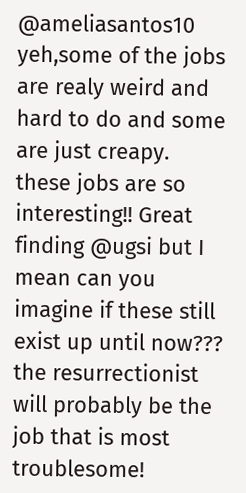@ameliasantos10 yeh,some of the jobs are realy weird and hard to do and some are just creapy.
these jobs are so interesting!! Great finding @ugsi but I mean can you imagine if these still exist up until now??? the resurrectionist will probably be the job that is most troublesome!